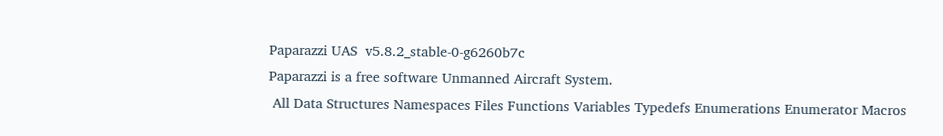Paparazzi UAS  v5.8.2_stable-0-g6260b7c
Paparazzi is a free software Unmanned Aircraft System.
 All Data Structures Namespaces Files Functions Variables Typedefs Enumerations Enumerator Macros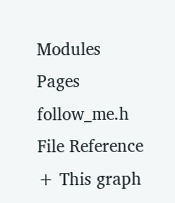Modules Pages
follow_me.h File Reference
+ This graph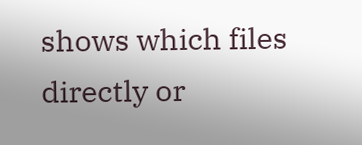shows which files directly or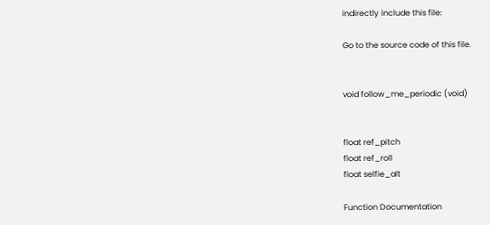indirectly include this file:

Go to the source code of this file.


void follow_me_periodic (void)


float ref_pitch
float ref_roll
float selfie_alt

Function Documentation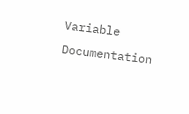Variable Documentation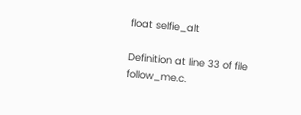float selfie_alt

Definition at line 33 of file follow_me.c.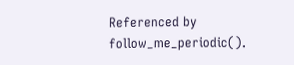Referenced by follow_me_periodic().